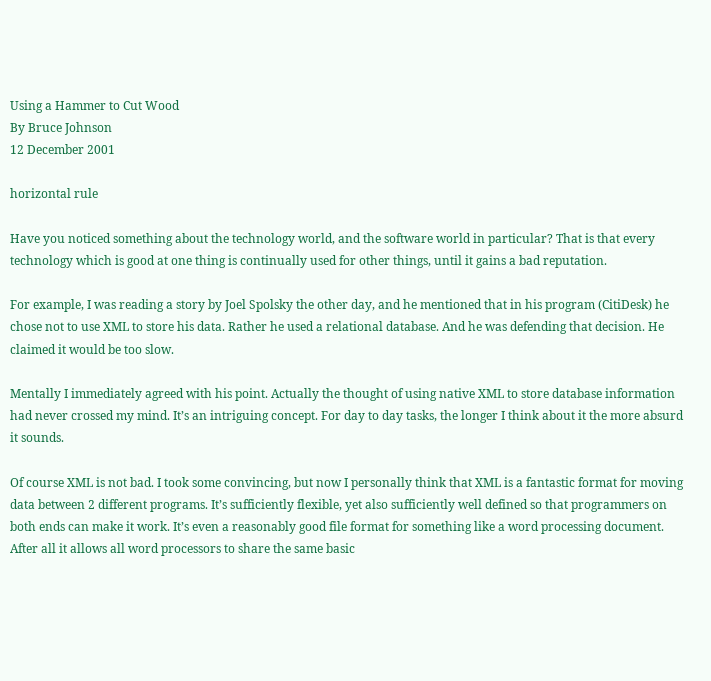Using a Hammer to Cut Wood
By Bruce Johnson
12 December 2001

horizontal rule

Have you noticed something about the technology world, and the software world in particular? That is that every technology which is good at one thing is continually used for other things, until it gains a bad reputation.

For example, I was reading a story by Joel Spolsky the other day, and he mentioned that in his program (CitiDesk) he chose not to use XML to store his data. Rather he used a relational database. And he was defending that decision. He claimed it would be too slow.

Mentally I immediately agreed with his point. Actually the thought of using native XML to store database information had never crossed my mind. It’s an intriguing concept. For day to day tasks, the longer I think about it the more absurd it sounds.

Of course XML is not bad. I took some convincing, but now I personally think that XML is a fantastic format for moving data between 2 different programs. It’s sufficiently flexible, yet also sufficiently well defined so that programmers on both ends can make it work. It’s even a reasonably good file format for something like a word processing document. After all it allows all word processors to share the same basic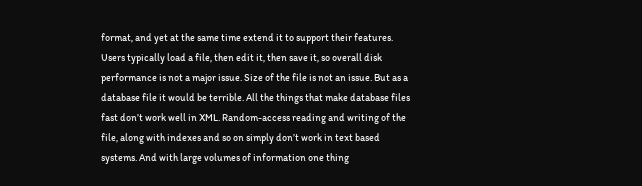format, and yet at the same time extend it to support their features. Users typically load a file, then edit it, then save it, so overall disk performance is not a major issue. Size of the file is not an issue. But as a database file it would be terrible. All the things that make database files fast don’t work well in XML. Random-access reading and writing of the file, along with indexes and so on simply don’t work in text based systems. And with large volumes of information one thing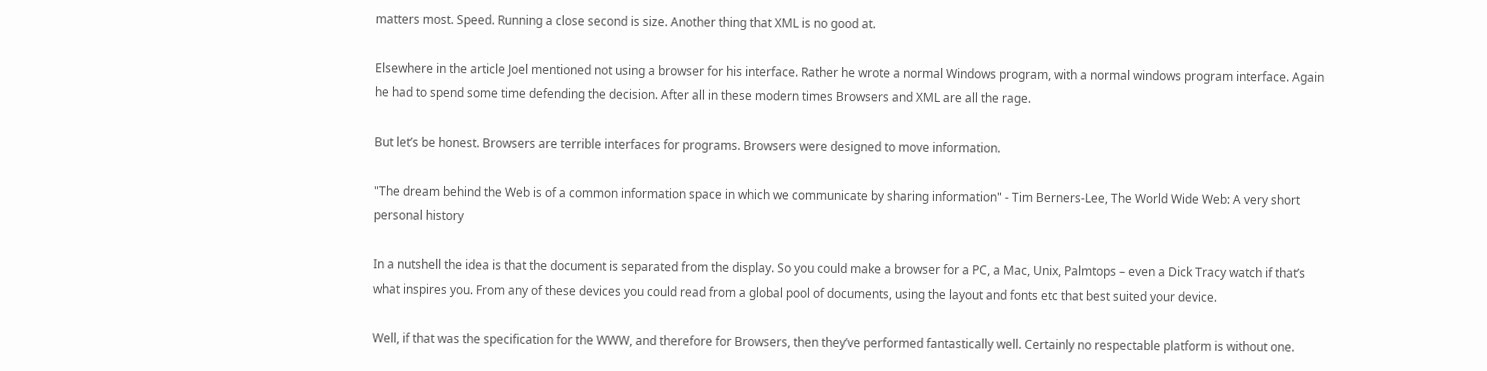matters most. Speed. Running a close second is size. Another thing that XML is no good at.

Elsewhere in the article Joel mentioned not using a browser for his interface. Rather he wrote a normal Windows program, with a normal windows program interface. Again he had to spend some time defending the decision. After all in these modern times Browsers and XML are all the rage.

But let’s be honest. Browsers are terrible interfaces for programs. Browsers were designed to move information.

"The dream behind the Web is of a common information space in which we communicate by sharing information" - Tim Berners-Lee, The World Wide Web: A very short personal history

In a nutshell the idea is that the document is separated from the display. So you could make a browser for a PC, a Mac, Unix, Palmtops – even a Dick Tracy watch if that’s what inspires you. From any of these devices you could read from a global pool of documents, using the layout and fonts etc that best suited your device.

Well, if that was the specification for the WWW, and therefore for Browsers, then they’ve performed fantastically well. Certainly no respectable platform is without one.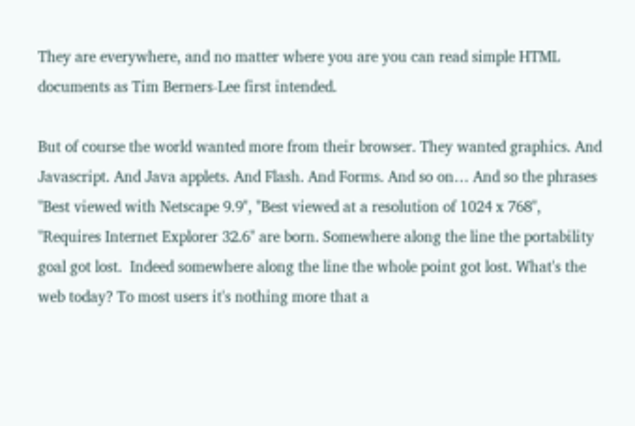They are everywhere, and no matter where you are you can read simple HTML documents as Tim Berners-Lee first intended.

But of course the world wanted more from their browser. They wanted graphics. And Javascript. And Java applets. And Flash. And Forms. And so on… And so the phrases "Best viewed with Netscape 9.9", "Best viewed at a resolution of 1024 x 768", "Requires Internet Explorer 32.6" are born. Somewhere along the line the portability goal got lost.  Indeed somewhere along the line the whole point got lost. What's the web today? To most users it's nothing more that a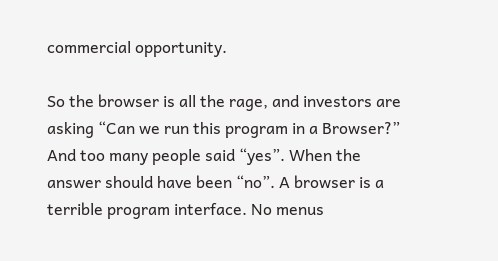commercial opportunity.

So the browser is all the rage, and investors are asking “Can we run this program in a Browser?” And too many people said “yes”. When the answer should have been “no”. A browser is a terrible program interface. No menus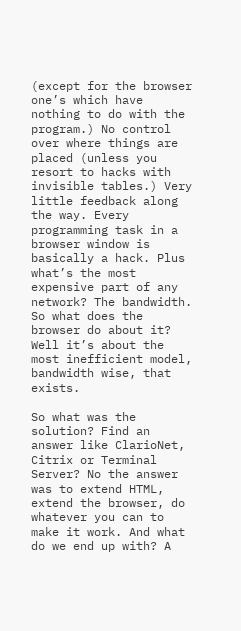(except for the browser one’s which have nothing to do with the program.) No control over where things are placed (unless you resort to hacks with invisible tables.) Very little feedback along the way. Every programming task in a browser window is basically a hack. Plus what’s the most expensive part of any network? The bandwidth. So what does the browser do about it? Well it’s about the most inefficient model, bandwidth wise, that exists.

So what was the solution? Find an answer like ClarioNet, Citrix or Terminal Server? No the answer was to extend HTML, extend the browser, do whatever you can to make it work. And what do we end up with? A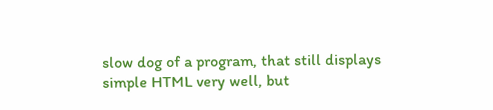slow dog of a program, that still displays simple HTML very well, but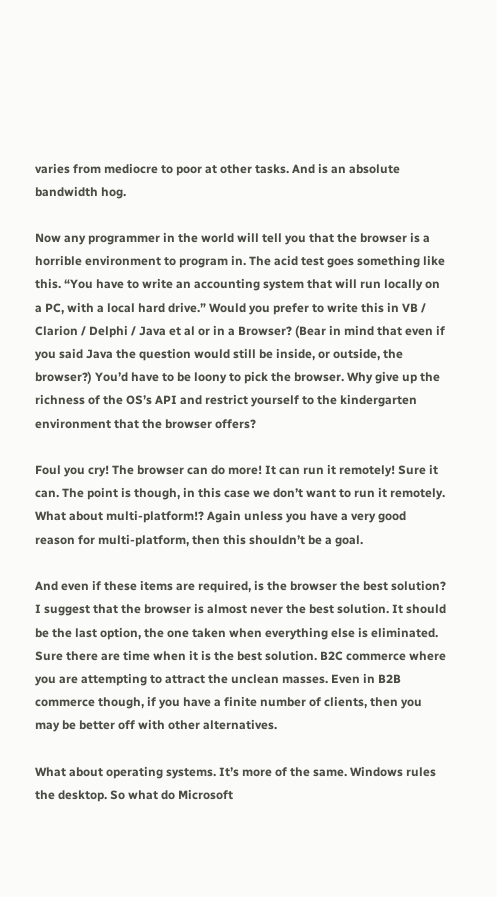varies from mediocre to poor at other tasks. And is an absolute bandwidth hog.

Now any programmer in the world will tell you that the browser is a horrible environment to program in. The acid test goes something like this. “You have to write an accounting system that will run locally on a PC, with a local hard drive.” Would you prefer to write this in VB / Clarion / Delphi / Java et al or in a Browser? (Bear in mind that even if you said Java the question would still be inside, or outside, the browser?) You’d have to be loony to pick the browser. Why give up the richness of the OS’s API and restrict yourself to the kindergarten environment that the browser offers?

Foul you cry! The browser can do more! It can run it remotely! Sure it can. The point is though, in this case we don’t want to run it remotely. What about multi-platform!? Again unless you have a very good reason for multi-platform, then this shouldn’t be a goal.

And even if these items are required, is the browser the best solution? I suggest that the browser is almost never the best solution. It should be the last option, the one taken when everything else is eliminated. Sure there are time when it is the best solution. B2C commerce where you are attempting to attract the unclean masses. Even in B2B commerce though, if you have a finite number of clients, then you may be better off with other alternatives.

What about operating systems. It’s more of the same. Windows rules the desktop. So what do Microsoft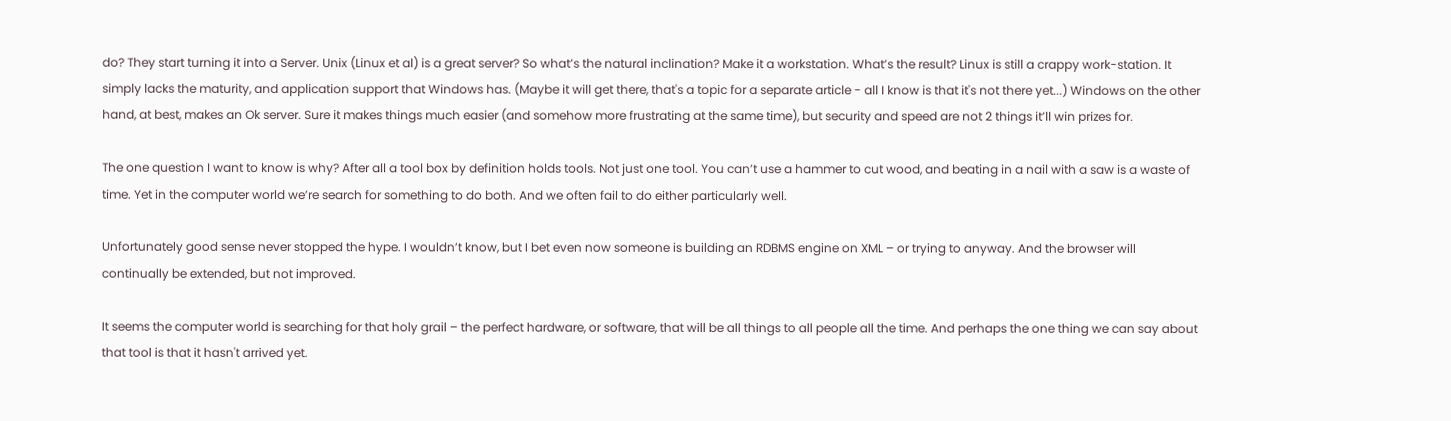do? They start turning it into a Server. Unix (Linux et al) is a great server? So what’s the natural inclination? Make it a workstation. What’s the result? Linux is still a crappy work-station. It simply lacks the maturity, and application support that Windows has. (Maybe it will get there, that's a topic for a separate article - all I know is that it's not there yet...) Windows on the other hand, at best, makes an Ok server. Sure it makes things much easier (and somehow more frustrating at the same time), but security and speed are not 2 things it’ll win prizes for.

The one question I want to know is why? After all a tool box by definition holds tools. Not just one tool. You can’t use a hammer to cut wood, and beating in a nail with a saw is a waste of time. Yet in the computer world we’re search for something to do both. And we often fail to do either particularly well.

Unfortunately good sense never stopped the hype. I wouldn’t know, but I bet even now someone is building an RDBMS engine on XML – or trying to anyway. And the browser will continually be extended, but not improved.

It seems the computer world is searching for that holy grail – the perfect hardware, or software, that will be all things to all people all the time. And perhaps the one thing we can say about that tool is that it hasn't arrived yet.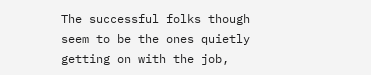The successful folks though seem to be the ones quietly getting on with the job,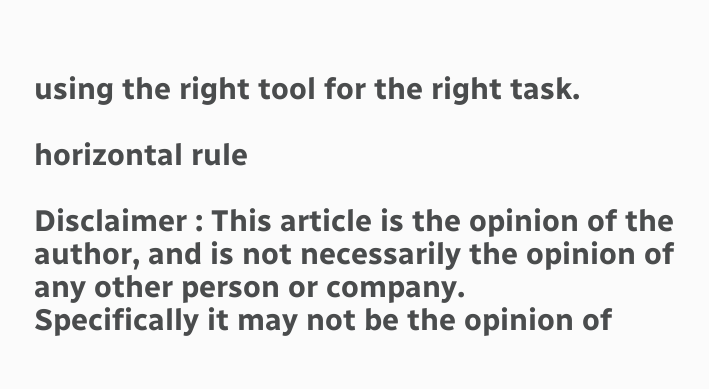using the right tool for the right task.

horizontal rule

Disclaimer : This article is the opinion of the author, and is not necessarily the opinion of any other person or company.
Specifically it may not be the opinion of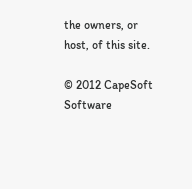the owners, or host, of this site.

© 2012 CapeSoft Software